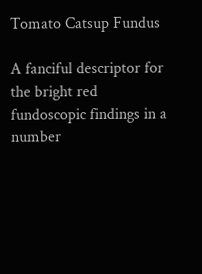Tomato Catsup Fundus

A fanciful descriptor for the bright red fundoscopic findings in a number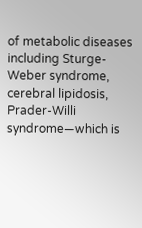of metabolic diseases including Sturge-Weber syndrome, cerebral lipidosis, Prader-Willi syndrome—which is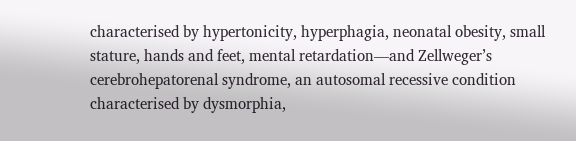characterised by hypertonicity, hyperphagia, neonatal obesity, small stature, hands and feet, mental retardation—and Zellweger’s cerebrohepatorenal syndrome, an autosomal recessive condition characterised by dysmorphia,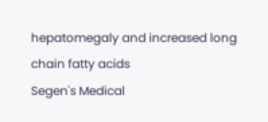hepatomegaly and increased long chain fatty acids
Segen's Medical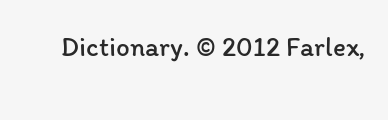Dictionary. © 2012 Farlex,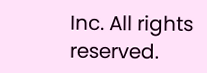Inc. All rights reserved.